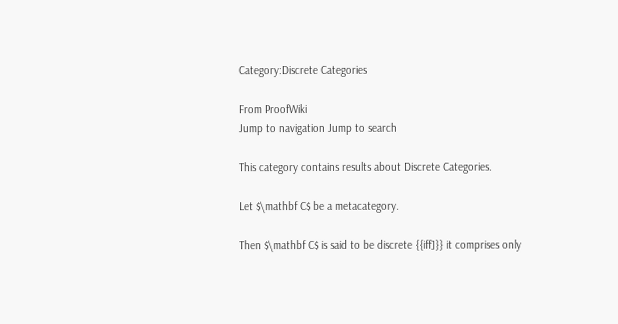Category:Discrete Categories

From ProofWiki
Jump to navigation Jump to search

This category contains results about Discrete Categories.

Let $\mathbf C$ be a metacategory.

Then $\mathbf C$ is said to be discrete {{iff]}} it comprises only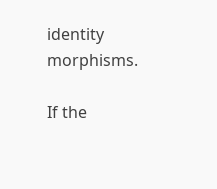identity morphisms.

If the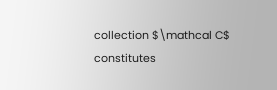collection $\mathcal C$ constitutes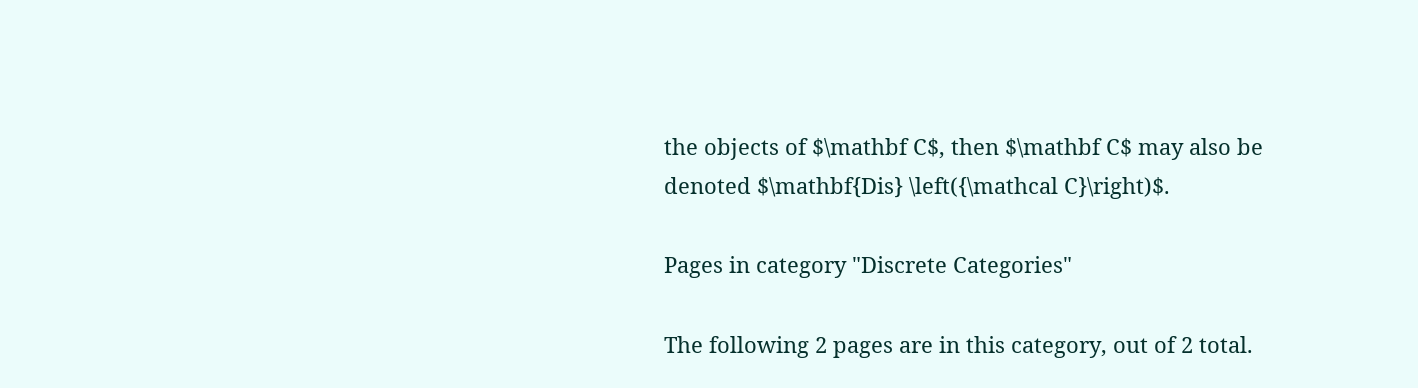the objects of $\mathbf C$, then $\mathbf C$ may also be denoted $\mathbf{Dis} \left({\mathcal C}\right)$.

Pages in category "Discrete Categories"

The following 2 pages are in this category, out of 2 total.